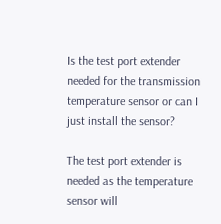Is the test port extender needed for the transmission temperature sensor or can I just install the sensor?

The test port extender is needed as the temperature sensor will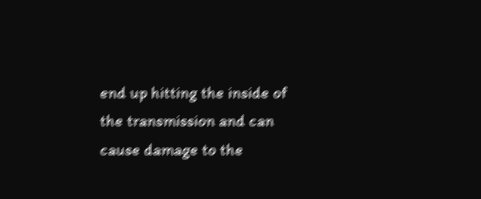end up hitting the inside of the transmission and can cause damage to the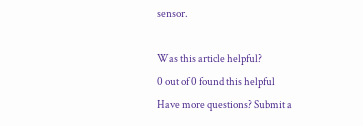sensor.

Was this article helpful?
0 out of 0 found this helpful
Have more questions? Submit a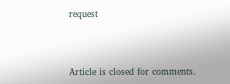request



Article is closed for comments.